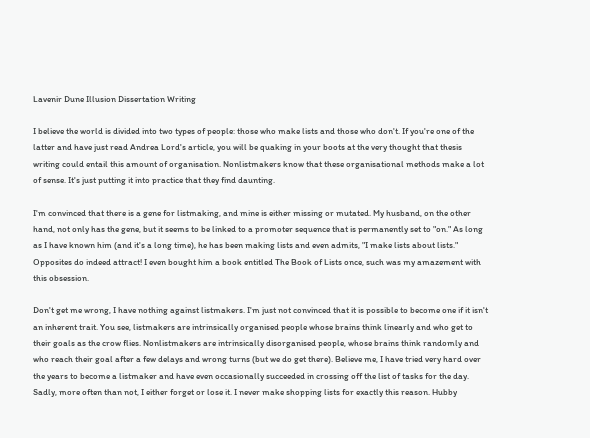Lavenir Dune Illusion Dissertation Writing

I believe the world is divided into two types of people: those who make lists and those who don't. If you're one of the latter and have just read Andrea Lord's article, you will be quaking in your boots at the very thought that thesis writing could entail this amount of organisation. Nonlistmakers know that these organisational methods make a lot of sense. It's just putting it into practice that they find daunting.

I'm convinced that there is a gene for listmaking, and mine is either missing or mutated. My husband, on the other hand, not only has the gene, but it seems to be linked to a promoter sequence that is permanently set to "on." As long as I have known him (and it's a long time), he has been making lists and even admits, "I make lists about lists." Opposites do indeed attract! I even bought him a book entitled The Book of Lists once, such was my amazement with this obsession.

Don't get me wrong, I have nothing against listmakers. I'm just not convinced that it is possible to become one if it isn't an inherent trait. You see, listmakers are intrinsically organised people whose brains think linearly and who get to their goals as the crow flies. Nonlistmakers are intrinsically disorganised people, whose brains think randomly and who reach their goal after a few delays and wrong turns (but we do get there). Believe me, I have tried very hard over the years to become a listmaker and have even occasionally succeeded in crossing off the list of tasks for the day. Sadly, more often than not, I either forget or lose it. I never make shopping lists for exactly this reason. Hubby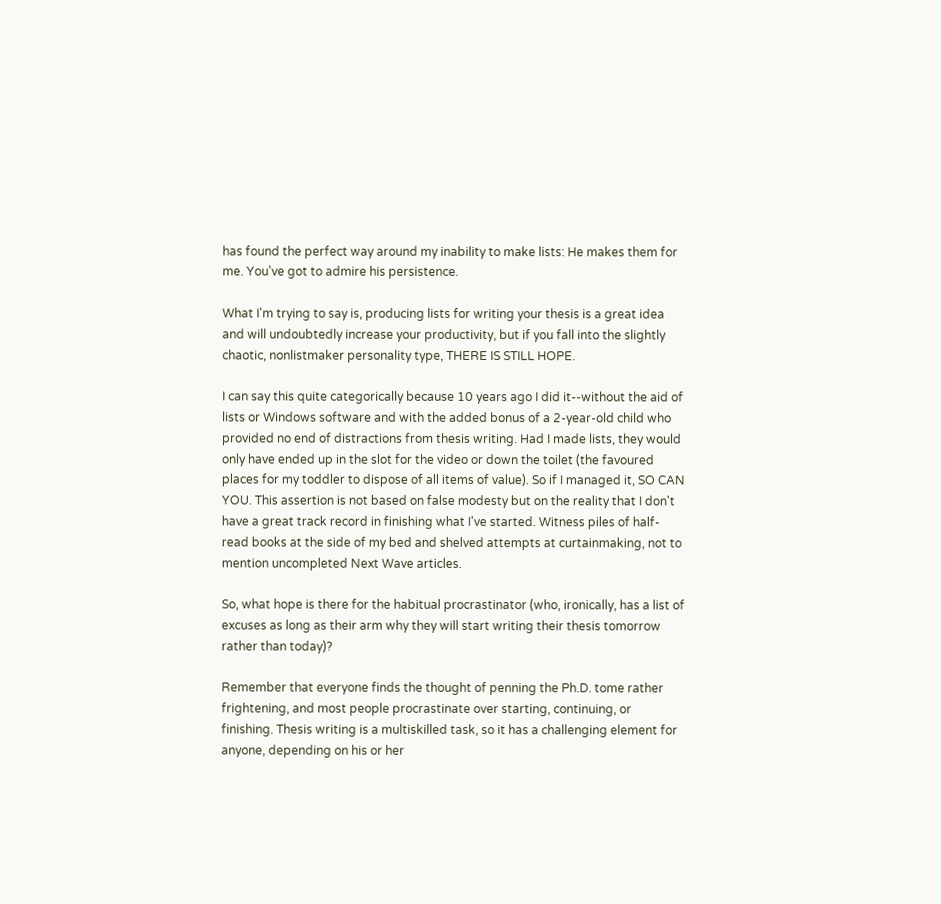has found the perfect way around my inability to make lists: He makes them for me. You've got to admire his persistence.

What I'm trying to say is, producing lists for writing your thesis is a great idea and will undoubtedly increase your productivity, but if you fall into the slightly chaotic, nonlistmaker personality type, THERE IS STILL HOPE.

I can say this quite categorically because 10 years ago I did it--without the aid of lists or Windows software and with the added bonus of a 2-year-old child who provided no end of distractions from thesis writing. Had I made lists, they would only have ended up in the slot for the video or down the toilet (the favoured places for my toddler to dispose of all items of value). So if I managed it, SO CAN YOU. This assertion is not based on false modesty but on the reality that I don't have a great track record in finishing what I've started. Witness piles of half-read books at the side of my bed and shelved attempts at curtainmaking, not to mention uncompleted Next Wave articles.

So, what hope is there for the habitual procrastinator (who, ironically, has a list of excuses as long as their arm why they will start writing their thesis tomorrow rather than today)?

Remember that everyone finds the thought of penning the Ph.D. tome rather frightening, and most people procrastinate over starting, continuing, or finishing. Thesis writing is a multiskilled task, so it has a challenging element for anyone, depending on his or her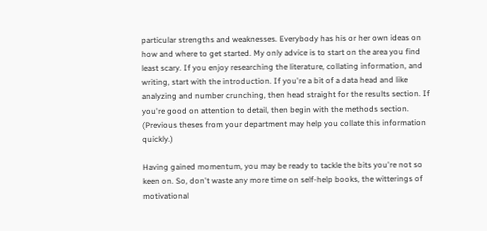particular strengths and weaknesses. Everybody has his or her own ideas on how and where to get started. My only advice is to start on the area you find least scary. If you enjoy researching the literature, collating information, and writing, start with the introduction. If you're a bit of a data head and like analyzing and number crunching, then head straight for the results section. If you're good on attention to detail, then begin with the methods section. (Previous theses from your department may help you collate this information quickly.)

Having gained momentum, you may be ready to tackle the bits you're not so keen on. So, don't waste any more time on self-help books, the witterings of motivational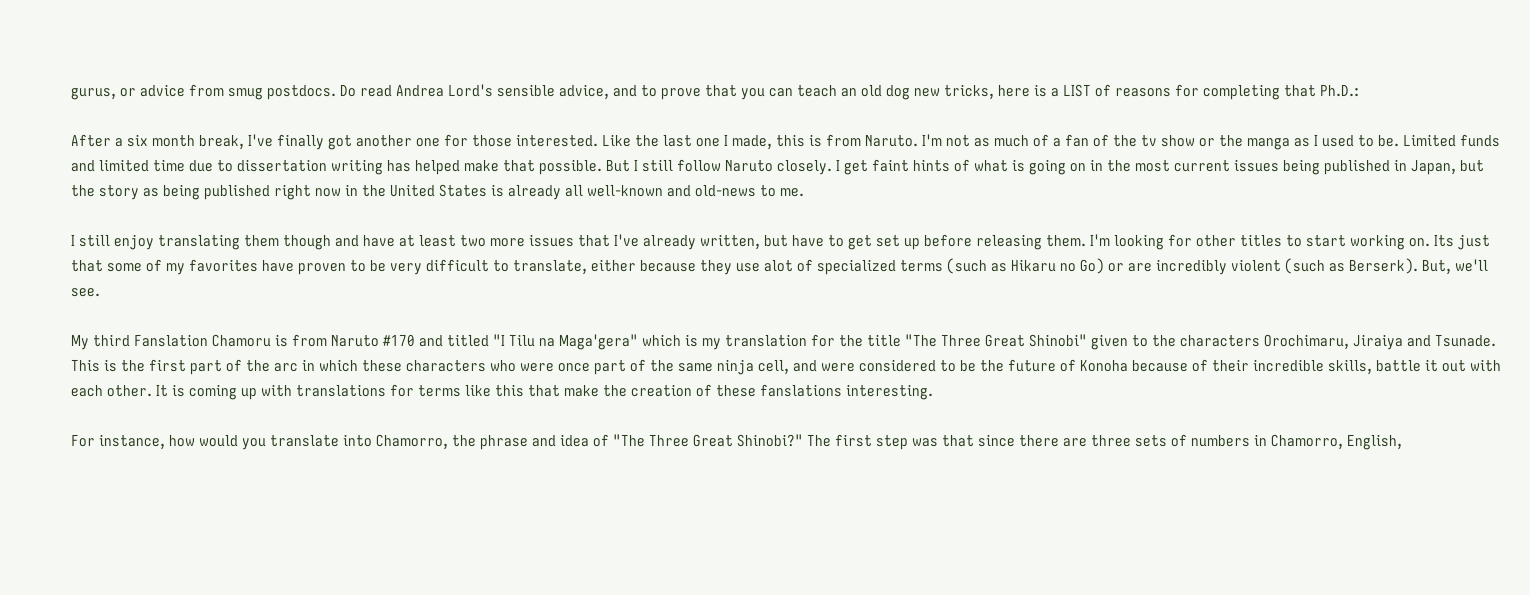gurus, or advice from smug postdocs. Do read Andrea Lord's sensible advice, and to prove that you can teach an old dog new tricks, here is a LIST of reasons for completing that Ph.D.:

After a six month break, I've finally got another one for those interested. Like the last one I made, this is from Naruto. I'm not as much of a fan of the tv show or the manga as I used to be. Limited funds and limited time due to dissertation writing has helped make that possible. But I still follow Naruto closely. I get faint hints of what is going on in the most current issues being published in Japan, but the story as being published right now in the United States is already all well-known and old-news to me.

I still enjoy translating them though and have at least two more issues that I've already written, but have to get set up before releasing them. I'm looking for other titles to start working on. Its just that some of my favorites have proven to be very difficult to translate, either because they use alot of specialized terms (such as Hikaru no Go) or are incredibly violent (such as Berserk). But, we'll see.

My third Fanslation Chamoru is from Naruto #170 and titled "I Tilu na Maga'gera" which is my translation for the title "The Three Great Shinobi" given to the characters Orochimaru, Jiraiya and Tsunade. This is the first part of the arc in which these characters who were once part of the same ninja cell, and were considered to be the future of Konoha because of their incredible skills, battle it out with each other. It is coming up with translations for terms like this that make the creation of these fanslations interesting.

For instance, how would you translate into Chamorro, the phrase and idea of "The Three Great Shinobi?" The first step was that since there are three sets of numbers in Chamorro, English,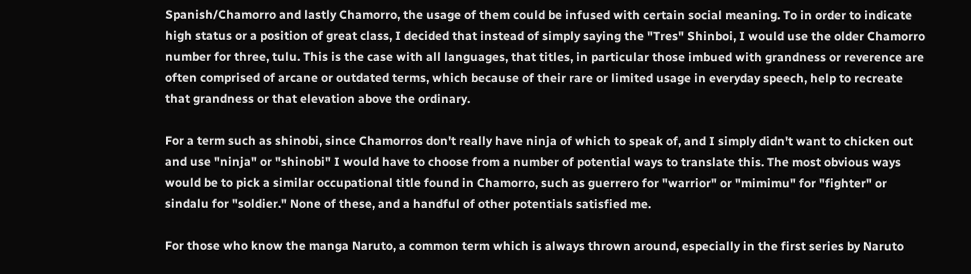Spanish/Chamorro and lastly Chamorro, the usage of them could be infused with certain social meaning. To in order to indicate high status or a position of great class, I decided that instead of simply saying the "Tres" Shinboi, I would use the older Chamorro number for three, tulu. This is the case with all languages, that titles, in particular those imbued with grandness or reverence are often comprised of arcane or outdated terms, which because of their rare or limited usage in everyday speech, help to recreate that grandness or that elevation above the ordinary.

For a term such as shinobi, since Chamorros don't really have ninja of which to speak of, and I simply didn't want to chicken out and use "ninja" or "shinobi" I would have to choose from a number of potential ways to translate this. The most obvious ways would be to pick a similar occupational title found in Chamorro, such as guerrero for "warrior" or "mimimu" for "fighter" or sindalu for "soldier." None of these, and a handful of other potentials satisfied me.

For those who know the manga Naruto, a common term which is always thrown around, especially in the first series by Naruto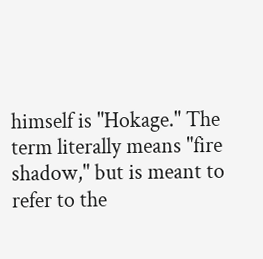himself is "Hokage." The term literally means "fire shadow," but is meant to refer to the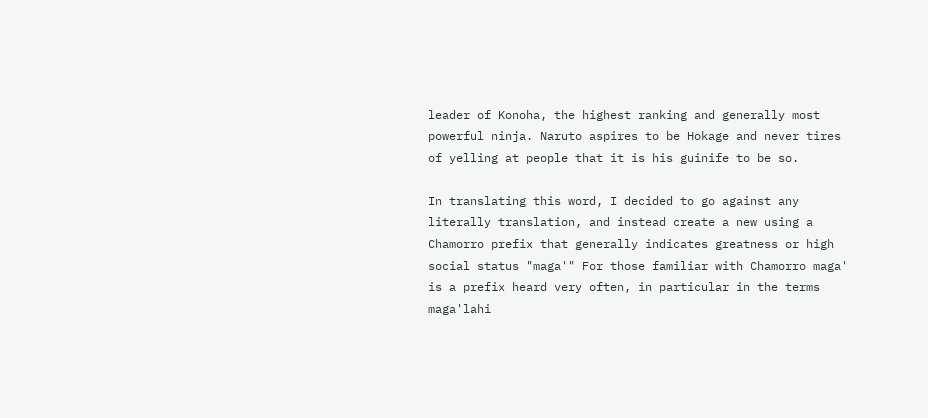leader of Konoha, the highest ranking and generally most powerful ninja. Naruto aspires to be Hokage and never tires of yelling at people that it is his guinife to be so.

In translating this word, I decided to go against any literally translation, and instead create a new using a Chamorro prefix that generally indicates greatness or high social status "maga'" For those familiar with Chamorro maga' is a prefix heard very often, in particular in the terms maga'lahi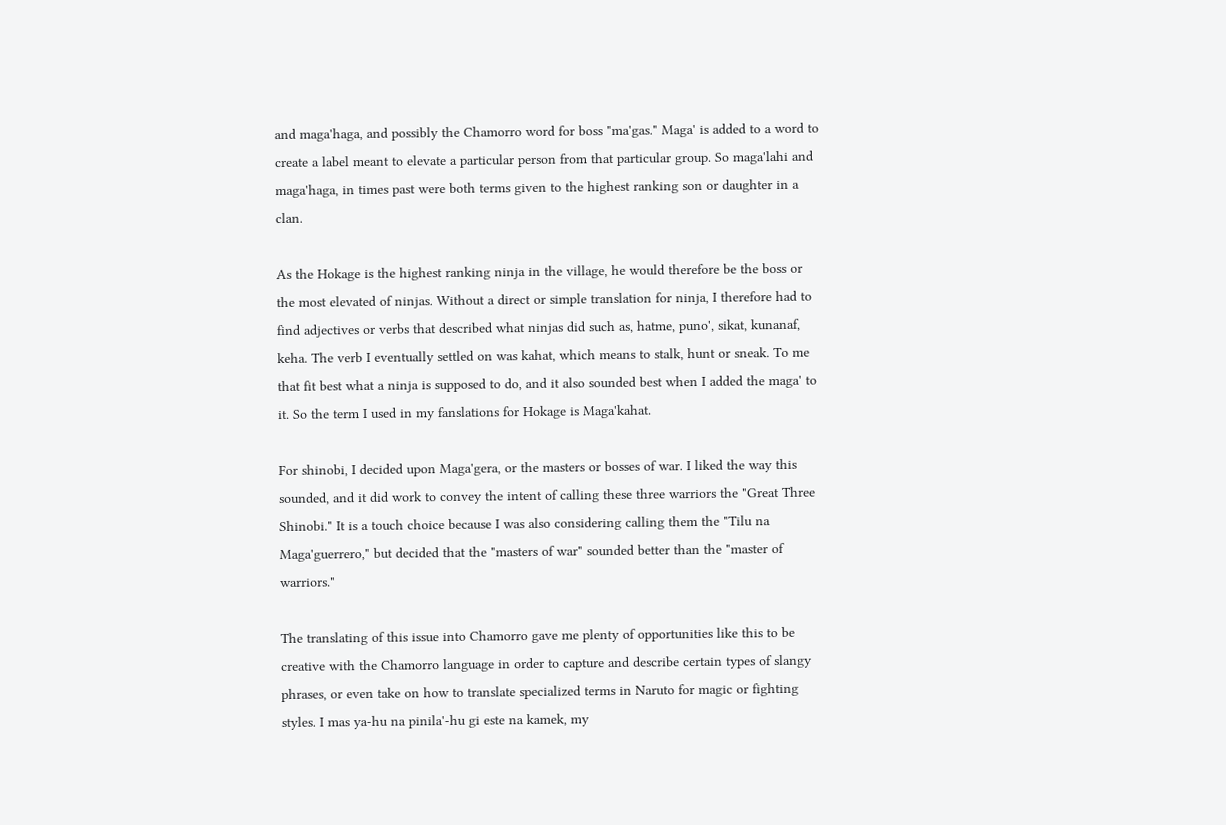and maga'haga, and possibly the Chamorro word for boss "ma'gas." Maga' is added to a word to create a label meant to elevate a particular person from that particular group. So maga'lahi and maga'haga, in times past were both terms given to the highest ranking son or daughter in a clan.

As the Hokage is the highest ranking ninja in the village, he would therefore be the boss or the most elevated of ninjas. Without a direct or simple translation for ninja, I therefore had to find adjectives or verbs that described what ninjas did such as, hatme, puno', sikat, kunanaf, keha. The verb I eventually settled on was kahat, which means to stalk, hunt or sneak. To me that fit best what a ninja is supposed to do, and it also sounded best when I added the maga' to it. So the term I used in my fanslations for Hokage is Maga'kahat.

For shinobi, I decided upon Maga'gera, or the masters or bosses of war. I liked the way this sounded, and it did work to convey the intent of calling these three warriors the "Great Three Shinobi." It is a touch choice because I was also considering calling them the "Tilu na Maga'guerrero," but decided that the "masters of war" sounded better than the "master of warriors."

The translating of this issue into Chamorro gave me plenty of opportunities like this to be creative with the Chamorro language in order to capture and describe certain types of slangy phrases, or even take on how to translate specialized terms in Naruto for magic or fighting styles. I mas ya-hu na pinila'-hu gi este na kamek, my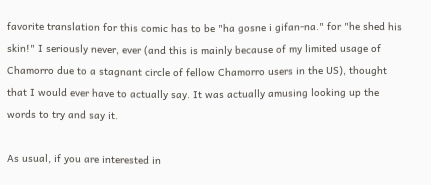favorite translation for this comic has to be "ha gosne i gifan-na." for "he shed his skin!" I seriously never, ever (and this is mainly because of my limited usage of Chamorro due to a stagnant circle of fellow Chamorro users in the US), thought that I would ever have to actually say. It was actually amusing looking up the words to try and say it.

As usual, if you are interested in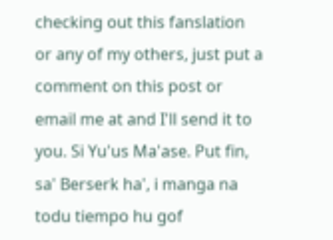checking out this fanslation or any of my others, just put a comment on this post or email me at and I'll send it to you. Si Yu'us Ma'ase. Put fin, sa' Berserk ha', i manga na todu tiempo hu gof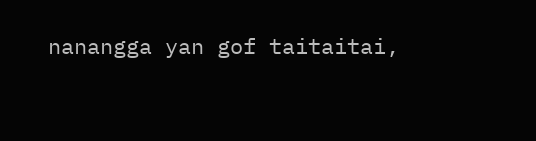nanangga yan gof taitaitai,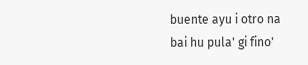buente ayu i otro na bai hu pula' gi fino'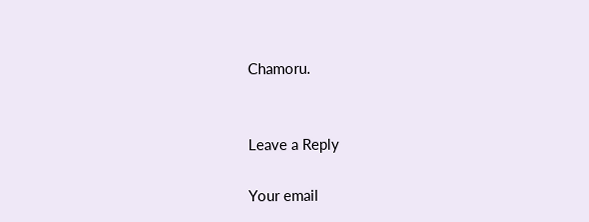Chamoru.


Leave a Reply

Your email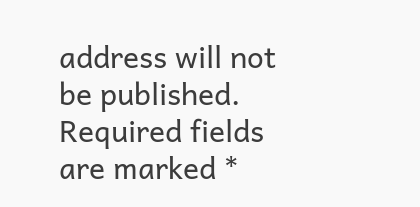address will not be published. Required fields are marked *